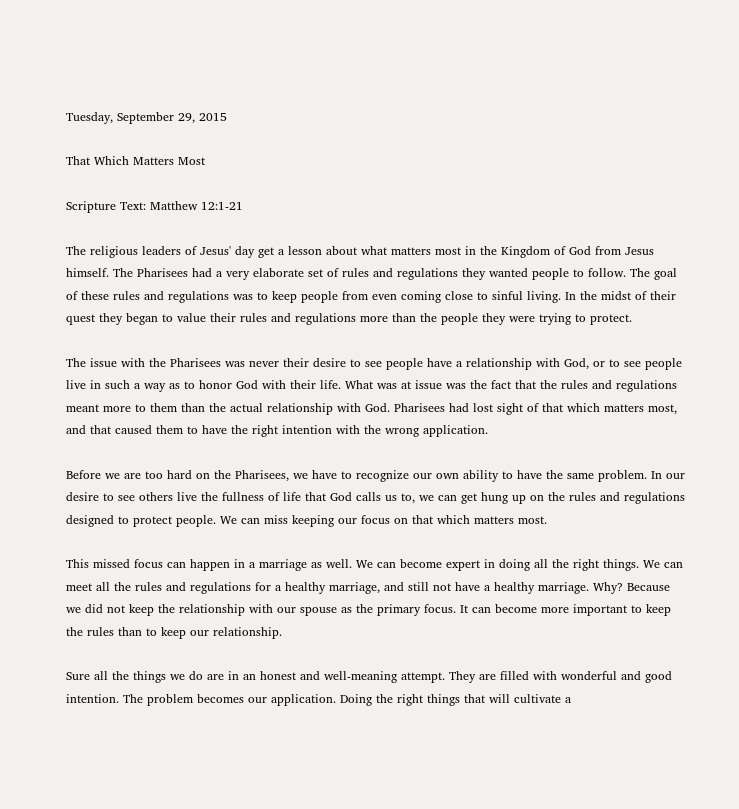Tuesday, September 29, 2015

That Which Matters Most

Scripture Text: Matthew 12:1-21

The religious leaders of Jesus' day get a lesson about what matters most in the Kingdom of God from Jesus himself. The Pharisees had a very elaborate set of rules and regulations they wanted people to follow. The goal of these rules and regulations was to keep people from even coming close to sinful living. In the midst of their quest they began to value their rules and regulations more than the people they were trying to protect.

The issue with the Pharisees was never their desire to see people have a relationship with God, or to see people live in such a way as to honor God with their life. What was at issue was the fact that the rules and regulations meant more to them than the actual relationship with God. Pharisees had lost sight of that which matters most, and that caused them to have the right intention with the wrong application.

Before we are too hard on the Pharisees, we have to recognize our own ability to have the same problem. In our desire to see others live the fullness of life that God calls us to, we can get hung up on the rules and regulations designed to protect people. We can miss keeping our focus on that which matters most.

This missed focus can happen in a marriage as well. We can become expert in doing all the right things. We can meet all the rules and regulations for a healthy marriage, and still not have a healthy marriage. Why? Because we did not keep the relationship with our spouse as the primary focus. It can become more important to keep the rules than to keep our relationship.

Sure all the things we do are in an honest and well-meaning attempt. They are filled with wonderful and good intention. The problem becomes our application. Doing the right things that will cultivate a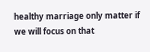healthy marriage only matter if we will focus on that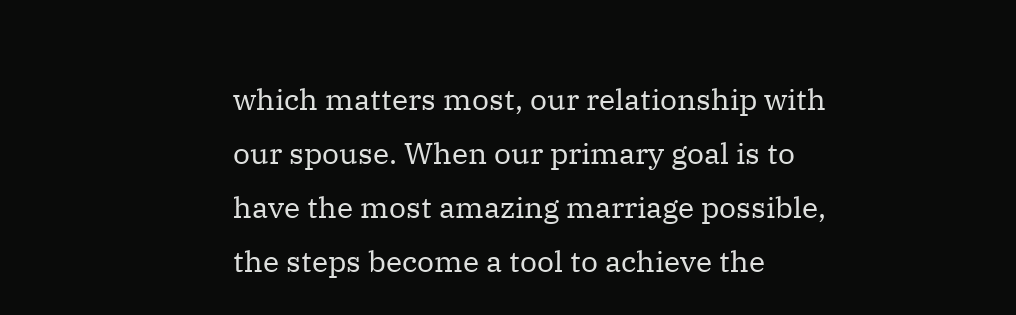which matters most, our relationship with our spouse. When our primary goal is to have the most amazing marriage possible, the steps become a tool to achieve the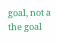goal, not a the goal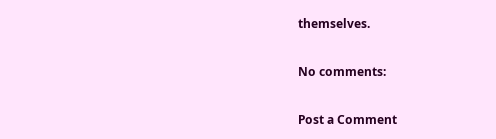themselves.

No comments:

Post a Comment